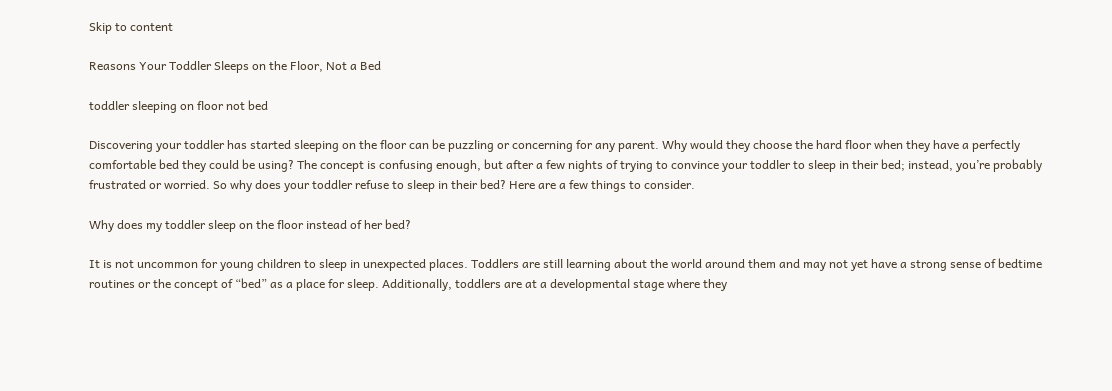Skip to content

Reasons Your Toddler Sleeps on the Floor, Not a Bed

toddler sleeping on floor not bed

Discovering your toddler has started sleeping on the floor can be puzzling or concerning for any parent. Why would they choose the hard floor when they have a perfectly comfortable bed they could be using? The concept is confusing enough, but after a few nights of trying to convince your toddler to sleep in their bed; instead, you’re probably frustrated or worried. So why does your toddler refuse to sleep in their bed? Here are a few things to consider.

Why does my toddler sleep on the floor instead of her bed?

It is not uncommon for young children to sleep in unexpected places. Toddlers are still learning about the world around them and may not yet have a strong sense of bedtime routines or the concept of “bed” as a place for sleep. Additionally, toddlers are at a developmental stage where they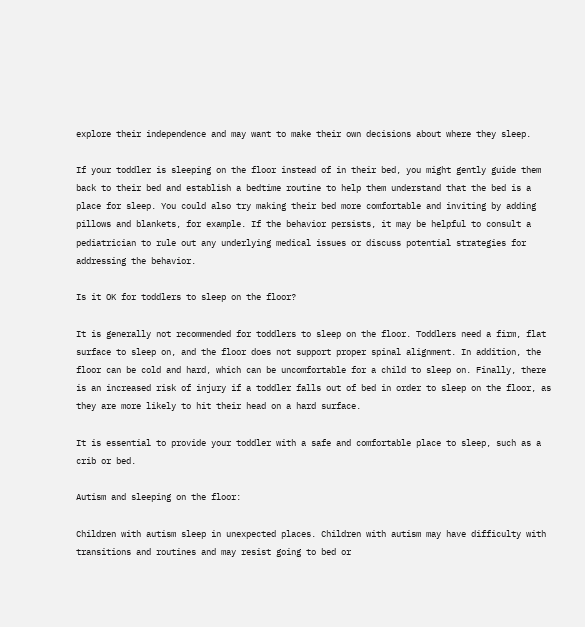explore their independence and may want to make their own decisions about where they sleep.

If your toddler is sleeping on the floor instead of in their bed, you might gently guide them back to their bed and establish a bedtime routine to help them understand that the bed is a place for sleep. You could also try making their bed more comfortable and inviting by adding pillows and blankets, for example. If the behavior persists, it may be helpful to consult a pediatrician to rule out any underlying medical issues or discuss potential strategies for addressing the behavior.

Is it OK for toddlers to sleep on the floor?

It is generally not recommended for toddlers to sleep on the floor. Toddlers need a firm, flat surface to sleep on, and the floor does not support proper spinal alignment. In addition, the floor can be cold and hard, which can be uncomfortable for a child to sleep on. Finally, there is an increased risk of injury if a toddler falls out of bed in order to sleep on the floor, as they are more likely to hit their head on a hard surface.

It is essential to provide your toddler with a safe and comfortable place to sleep, such as a crib or bed.

Autism and sleeping on the floor:

Children with autism sleep in unexpected places. Children with autism may have difficulty with transitions and routines and may resist going to bed or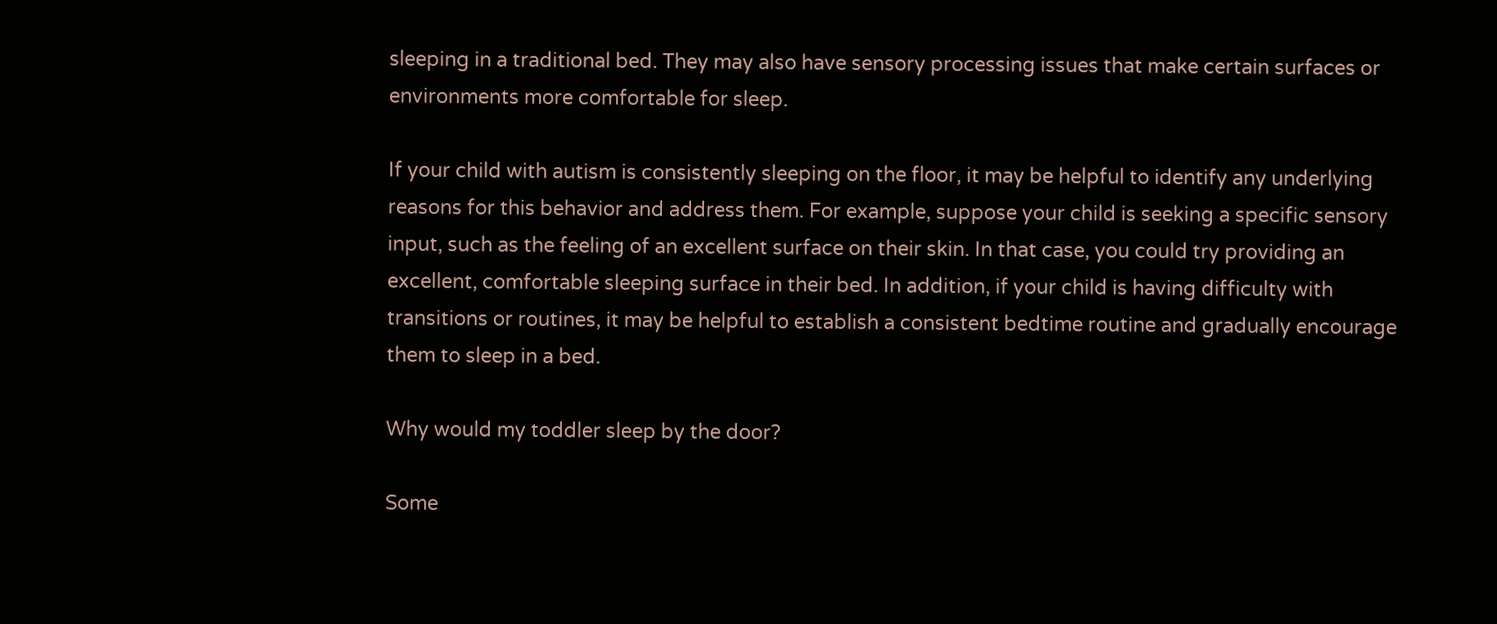sleeping in a traditional bed. They may also have sensory processing issues that make certain surfaces or environments more comfortable for sleep.

If your child with autism is consistently sleeping on the floor, it may be helpful to identify any underlying reasons for this behavior and address them. For example, suppose your child is seeking a specific sensory input, such as the feeling of an excellent surface on their skin. In that case, you could try providing an excellent, comfortable sleeping surface in their bed. In addition, if your child is having difficulty with transitions or routines, it may be helpful to establish a consistent bedtime routine and gradually encourage them to sleep in a bed.

Why would my toddler sleep by the door?

Some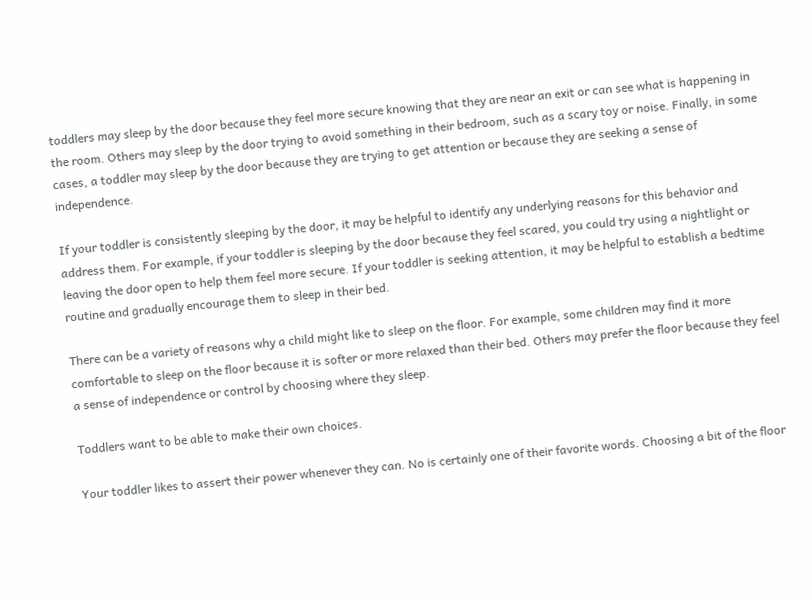toddlers may sleep by the door because they feel more secure knowing that they are near an exit or can see what is happening in the room. Others may sleep by the door trying to avoid something in their bedroom, such as a scary toy or noise. Finally, in some cases, a toddler may sleep by the door because they are trying to get attention or because they are seeking a sense of independence.

If your toddler is consistently sleeping by the door, it may be helpful to identify any underlying reasons for this behavior and address them. For example, if your toddler is sleeping by the door because they feel scared, you could try using a nightlight or leaving the door open to help them feel more secure. If your toddler is seeking attention, it may be helpful to establish a bedtime routine and gradually encourage them to sleep in their bed.

There can be a variety of reasons why a child might like to sleep on the floor. For example, some children may find it more comfortable to sleep on the floor because it is softer or more relaxed than their bed. Others may prefer the floor because they feel a sense of independence or control by choosing where they sleep.

Toddlers want to be able to make their own choices.

Your toddler likes to assert their power whenever they can. No is certainly one of their favorite words. Choosing a bit of the floor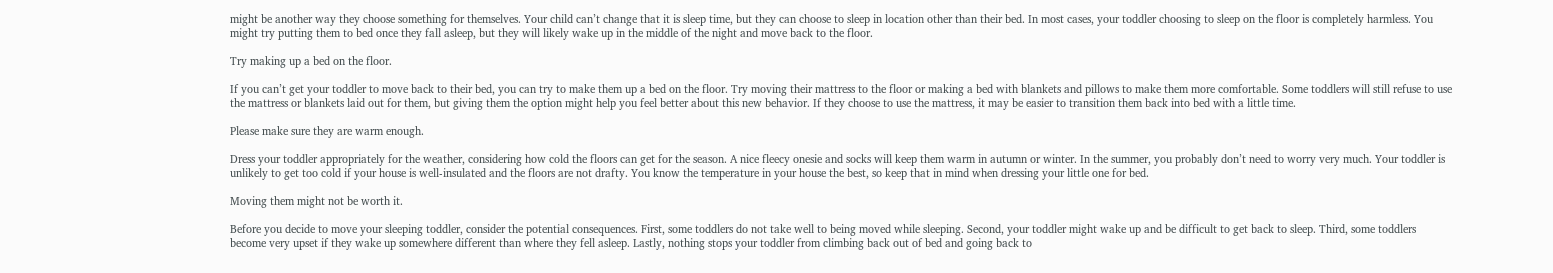might be another way they choose something for themselves. Your child can’t change that it is sleep time, but they can choose to sleep in location other than their bed. In most cases, your toddler choosing to sleep on the floor is completely harmless. You might try putting them to bed once they fall asleep, but they will likely wake up in the middle of the night and move back to the floor.

Try making up a bed on the floor.

If you can’t get your toddler to move back to their bed, you can try to make them up a bed on the floor. Try moving their mattress to the floor or making a bed with blankets and pillows to make them more comfortable. Some toddlers will still refuse to use the mattress or blankets laid out for them, but giving them the option might help you feel better about this new behavior. If they choose to use the mattress, it may be easier to transition them back into bed with a little time.

Please make sure they are warm enough.

Dress your toddler appropriately for the weather, considering how cold the floors can get for the season. A nice fleecy onesie and socks will keep them warm in autumn or winter. In the summer, you probably don’t need to worry very much. Your toddler is unlikely to get too cold if your house is well-insulated and the floors are not drafty. You know the temperature in your house the best, so keep that in mind when dressing your little one for bed.

Moving them might not be worth it.

Before you decide to move your sleeping toddler, consider the potential consequences. First, some toddlers do not take well to being moved while sleeping. Second, your toddler might wake up and be difficult to get back to sleep. Third, some toddlers become very upset if they wake up somewhere different than where they fell asleep. Lastly, nothing stops your toddler from climbing back out of bed and going back to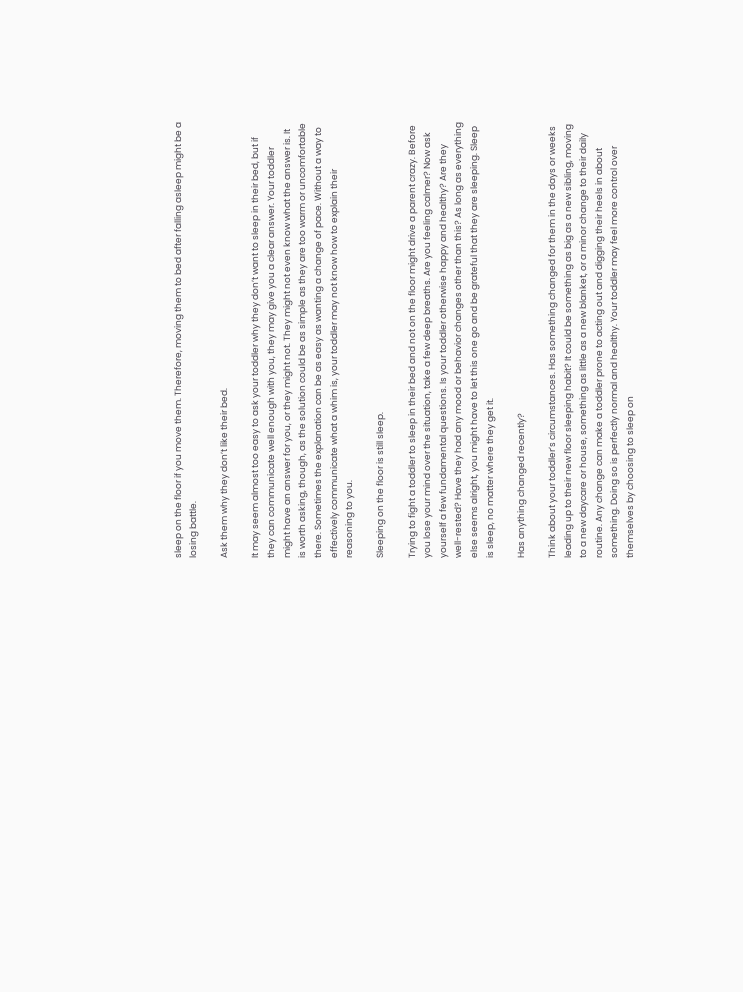sleep on the floor if you move them. Therefore, moving them to bed after falling asleep might be a losing battle.

Ask them why they don’t like their bed.

It may seem almost too easy to ask your toddler why they don’t want to sleep in their bed, but if they can communicate well enough with you, they may give you a clear answer. Your toddler might have an answer for you, or they might not. They might not even know what the answer is. It is worth asking, though, as the solution could be as simple as they are too warm or uncomfortable there. Sometimes the explanation can be as easy as wanting a change of pace. Without a way to effectively communicate what a whim is, your toddler may not know how to explain their reasoning to you.

Sleeping on the floor is still sleep.

Trying to fight a toddler to sleep in their bed and not on the floor might drive a parent crazy. Before you lose your mind over the situation, take a few deep breaths. Are you feeling calmer? Now ask yourself a few fundamental questions. Is your toddler otherwise happy and healthy? Are they well-rested? Have they had any mood or behavior changes other than this? As long as everything else seems alright, you might have to let this one go and be grateful that they are sleeping. Sleep is sleep, no matter where they get it.

Has anything changed recently?

Think about your toddler’s circumstances. Has something changed for them in the days or weeks leading up to their new floor sleeping habit? It could be something as big as a new sibling, moving to a new daycare or house, something as little as a new blanket, or a minor change to their daily routine. Any change can make a toddler prone to acting out and digging their heels in about something. Doing so is perfectly normal and healthy. Your toddler may feel more control over themselves by choosing to sleep on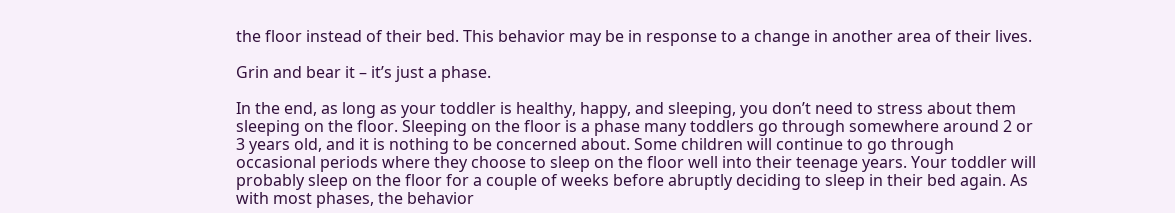the floor instead of their bed. This behavior may be in response to a change in another area of their lives.

Grin and bear it – it’s just a phase.

In the end, as long as your toddler is healthy, happy, and sleeping, you don’t need to stress about them sleeping on the floor. Sleeping on the floor is a phase many toddlers go through somewhere around 2 or 3 years old, and it is nothing to be concerned about. Some children will continue to go through occasional periods where they choose to sleep on the floor well into their teenage years. Your toddler will probably sleep on the floor for a couple of weeks before abruptly deciding to sleep in their bed again. As with most phases, the behavior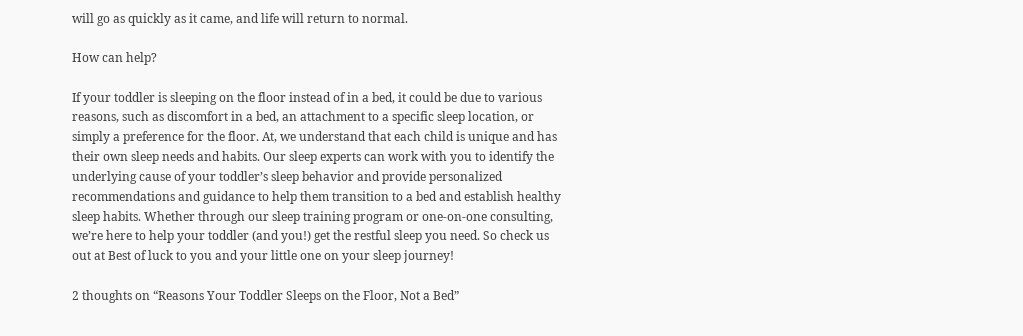will go as quickly as it came, and life will return to normal.

How can help?

If your toddler is sleeping on the floor instead of in a bed, it could be due to various reasons, such as discomfort in a bed, an attachment to a specific sleep location, or simply a preference for the floor. At, we understand that each child is unique and has their own sleep needs and habits. Our sleep experts can work with you to identify the underlying cause of your toddler’s sleep behavior and provide personalized recommendations and guidance to help them transition to a bed and establish healthy sleep habits. Whether through our sleep training program or one-on-one consulting, we’re here to help your toddler (and you!) get the restful sleep you need. So check us out at Best of luck to you and your little one on your sleep journey!

2 thoughts on “Reasons Your Toddler Sleeps on the Floor, Not a Bed”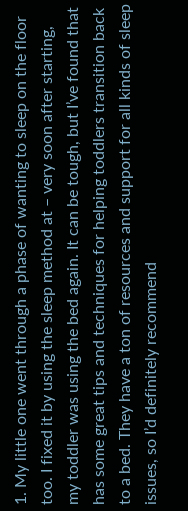1. My little one went through a phase of wanting to sleep on the floor too. I fixed it by using the sleep method at – very soon after starting, my toddler was using the bed again. It can be tough, but I’ve found that has some great tips and techniques for helping toddlers transition back to a bed. They have a ton of resources and support for all kinds of sleep issues, so I’d definitely recommend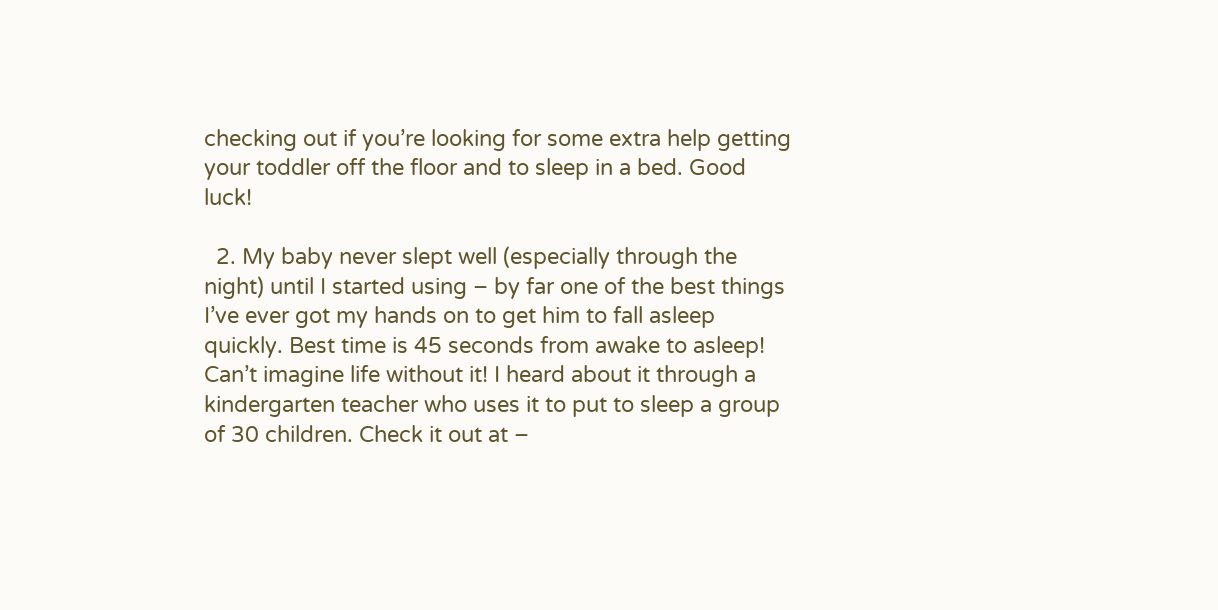checking out if you’re looking for some extra help getting your toddler off the floor and to sleep in a bed. Good luck!

  2. My baby never slept well (especially through the night) until I started using – by far one of the best things I’ve ever got my hands on to get him to fall asleep quickly. Best time is 45 seconds from awake to asleep! Can’t imagine life without it! I heard about it through a kindergarten teacher who uses it to put to sleep a group of 30 children. Check it out at –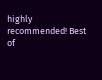highly recommended! Best of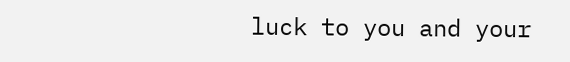luck to you and your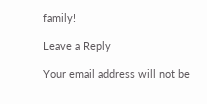family!

Leave a Reply

Your email address will not be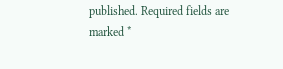published. Required fields are marked *